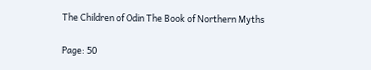The Children of Odin The Book of Northern Myths

Page: 50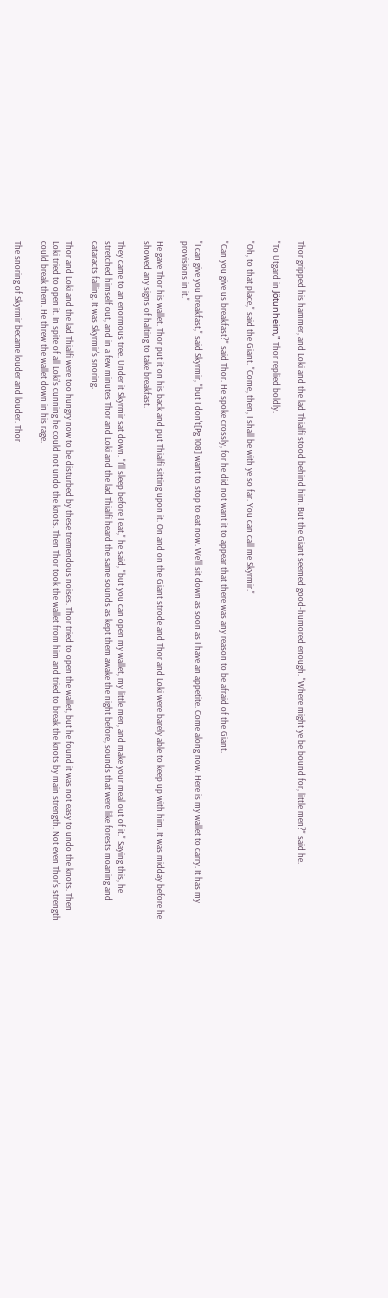Thor gripped his hammer, and Loki and the lad Thialfi stood behind him. But the Giant seemed good-humored enough. "Where might ye be bound for, little men?" said he.

"To Utgard in Jötunheim," Thor replied boldly.

"Oh, to that place," said the Giant. "Come, then, I shall be with ye so far. You can call me Skyrmir."

"Can you give us breakfast?" said Thor. He spoke crossly, for he did not want it to appear that there was any reason to be afraid of the Giant.

"I can give you breakfast," said Skyrmir, "but I don't[Pg 108] want to stop to eat now. We'll sit down as soon as I have an appetite. Come along now. Here is my wallet to carry. It has my provisions in it."

He gave Thor his wallet. Thor put it on his back and put Thialfi sitting upon it. On and on the Giant strode and Thor and Loki were barely able to keep up with him. It was midday before he showed any signs of halting to take breakfast.

They came to an enormous tree. Under it Skyrmir sat down. "I'll sleep before I eat," he said, "but you can open my wallet, my little men, and make your meal out of it." Saying this, he stretched himself out, and in a few minutes Thor and Loki and the lad Thialfi heard the same sounds as kept them awake the night before, sounds that were like forests moaning and cataracts falling. It was Skyrmir's snoring.

Thor and Loki and the lad Thialfi were too hungry now to be disturbed by these tremendous noises. Thor tried to open the wallet, but he found it was not easy to undo the knots. Then Loki tried to open it. In spite of all Loki's cunning he could not undo the knots. Then Thor took the wallet from him and tried to break the knots by main strength. Not even Thor's strength could break them. He threw the wallet down in his rage.

The snoring of Skyrmir became louder and louder. Thor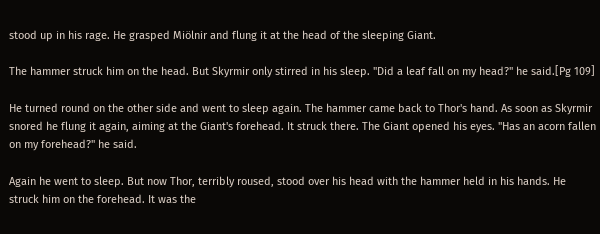stood up in his rage. He grasped Miölnir and flung it at the head of the sleeping Giant.

The hammer struck him on the head. But Skyrmir only stirred in his sleep. "Did a leaf fall on my head?" he said.[Pg 109]

He turned round on the other side and went to sleep again. The hammer came back to Thor's hand. As soon as Skyrmir snored he flung it again, aiming at the Giant's forehead. It struck there. The Giant opened his eyes. "Has an acorn fallen on my forehead?" he said.

Again he went to sleep. But now Thor, terribly roused, stood over his head with the hammer held in his hands. He struck him on the forehead. It was the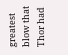greatest blow that Thor had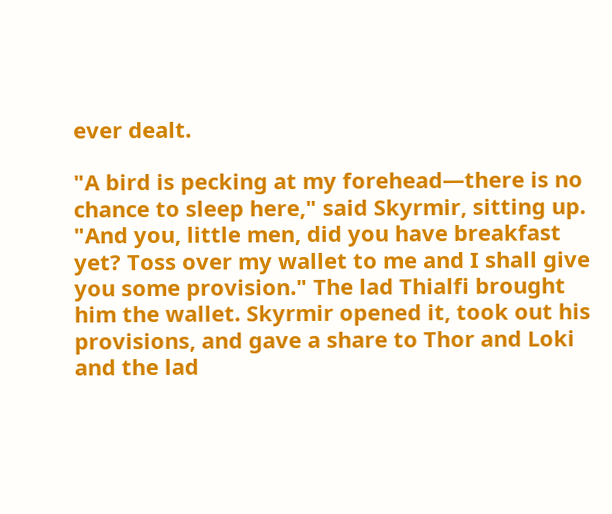ever dealt.

"A bird is pecking at my forehead—there is no chance to sleep here," said Skyrmir, sitting up. "And you, little men, did you have breakfast yet? Toss over my wallet to me and I shall give you some provision." The lad Thialfi brought him the wallet. Skyrmir opened it, took out his provisions, and gave a share to Thor and Loki and the lad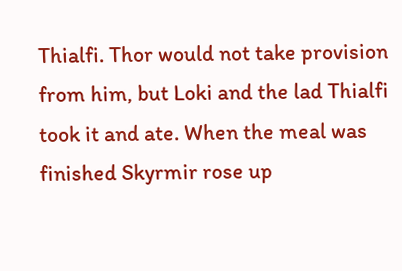Thialfi. Thor would not take provision from him, but Loki and the lad Thialfi took it and ate. When the meal was finished Skyrmir rose up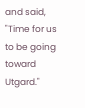and said, "Time for us to be going toward Utgard."